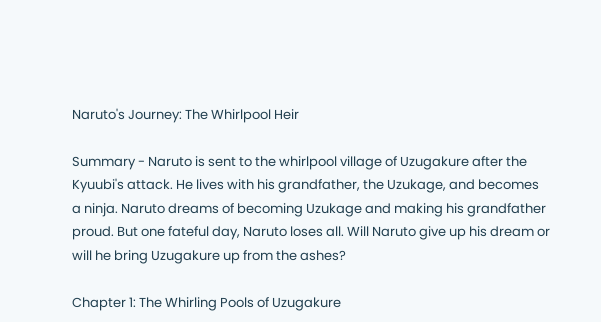Naruto's Journey: The Whirlpool Heir

Summary - Naruto is sent to the whirlpool village of Uzugakure after the Kyuubi's attack. He lives with his grandfather, the Uzukage, and becomes a ninja. Naruto dreams of becoming Uzukage and making his grandfather proud. But one fateful day, Naruto loses all. Will Naruto give up his dream or will he bring Uzugakure up from the ashes?

Chapter 1: The Whirling Pools of Uzugakure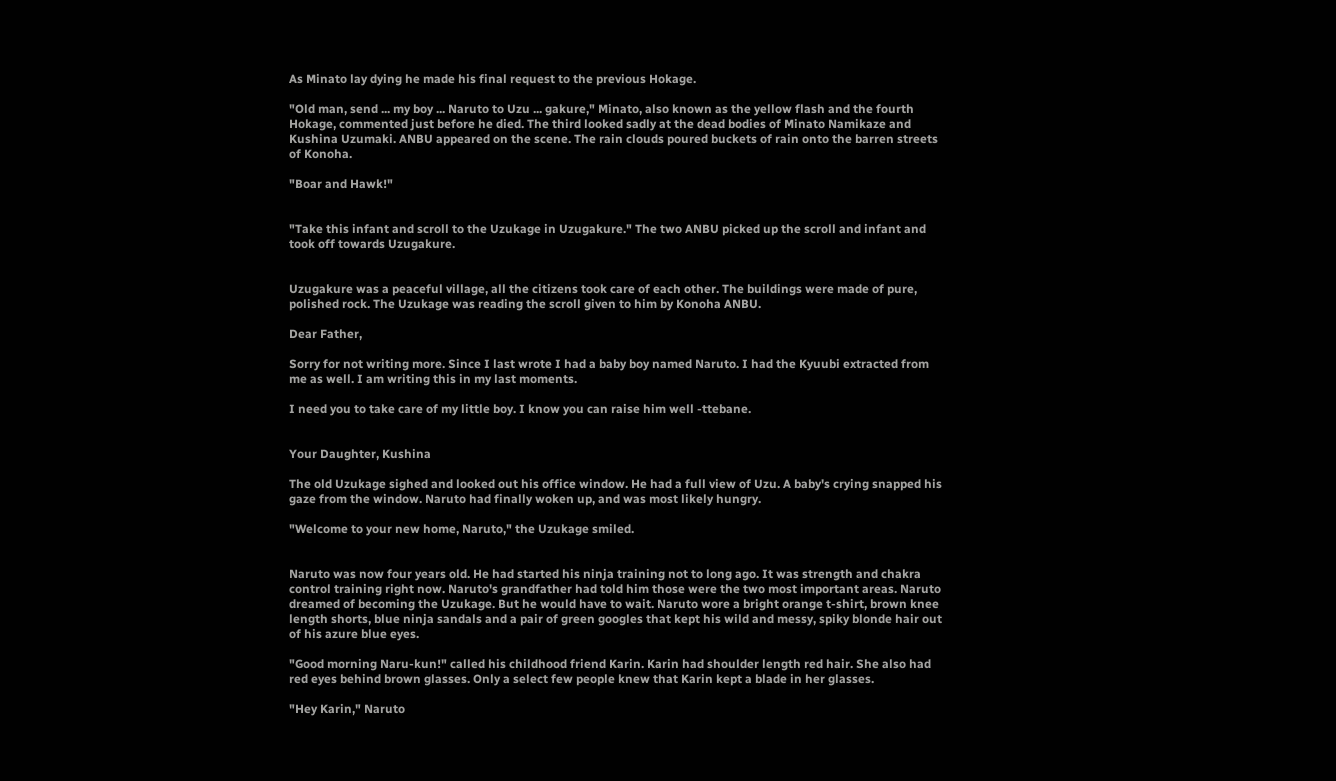As Minato lay dying he made his final request to the previous Hokage.

"Old man, send ... my boy ... Naruto to Uzu ... gakure," Minato, also known as the yellow flash and the fourth Hokage, commented just before he died. The third looked sadly at the dead bodies of Minato Namikaze and Kushina Uzumaki. ANBU appeared on the scene. The rain clouds poured buckets of rain onto the barren streets of Konoha.

"Boar and Hawk!"


"Take this infant and scroll to the Uzukage in Uzugakure." The two ANBU picked up the scroll and infant and took off towards Uzugakure.


Uzugakure was a peaceful village, all the citizens took care of each other. The buildings were made of pure, polished rock. The Uzukage was reading the scroll given to him by Konoha ANBU.

Dear Father,

Sorry for not writing more. Since I last wrote I had a baby boy named Naruto. I had the Kyuubi extracted from me as well. I am writing this in my last moments.

I need you to take care of my little boy. I know you can raise him well -ttebane.


Your Daughter, Kushina

The old Uzukage sighed and looked out his office window. He had a full view of Uzu. A baby's crying snapped his gaze from the window. Naruto had finally woken up, and was most likely hungry.

"Welcome to your new home, Naruto," the Uzukage smiled.


Naruto was now four years old. He had started his ninja training not to long ago. It was strength and chakra control training right now. Naruto's grandfather had told him those were the two most important areas. Naruto dreamed of becoming the Uzukage. But he would have to wait. Naruto wore a bright orange t-shirt, brown knee length shorts, blue ninja sandals and a pair of green googles that kept his wild and messy, spiky blonde hair out of his azure blue eyes.

"Good morning Naru-kun!" called his childhood friend Karin. Karin had shoulder length red hair. She also had red eyes behind brown glasses. Only a select few people knew that Karin kept a blade in her glasses.

"Hey Karin," Naruto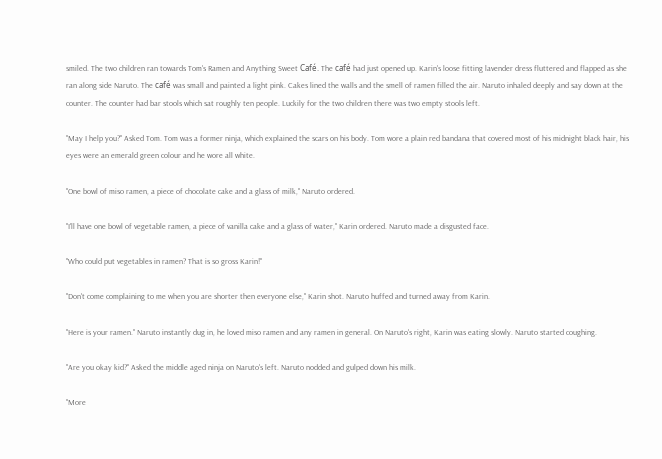smiled. The two children ran towards Tom's Ramen and Anything Sweet Café. The café had just opened up. Karin's loose fitting lavender dress fluttered and flapped as she ran along side Naruto. The café was small and painted a light pink. Cakes lined the walls and the smell of ramen filled the air. Naruto inhaled deeply and say down at the counter. The counter had bar stools which sat roughly ten people. Luckily for the two children there was two empty stools left.

"May I help you?" Asked Tom. Tom was a former ninja, which explained the scars on his body. Tom wore a plain red bandana that covered most of his midnight black hair, his eyes were an emerald green colour and he wore all white.

"One bowl of miso ramen, a piece of chocolate cake and a glass of milk," Naruto ordered.

"I'll have one bowl of vegetable ramen, a piece of vanilla cake and a glass of water," Karin ordered. Naruto made a disgusted face.

"Who could put vegetables in ramen? That is so gross Karin!"

"Don't come complaining to me when you are shorter then everyone else," Karin shot. Naruto huffed and turned away from Karin.

"Here is your ramen." Naruto instantly dug in, he loved miso ramen and any ramen in general. On Naruto's right, Karin was eating slowly. Naruto started coughing.

"Are you okay kid?" Asked the middle aged ninja on Naruto's left. Naruto nodded and gulped down his milk.

"More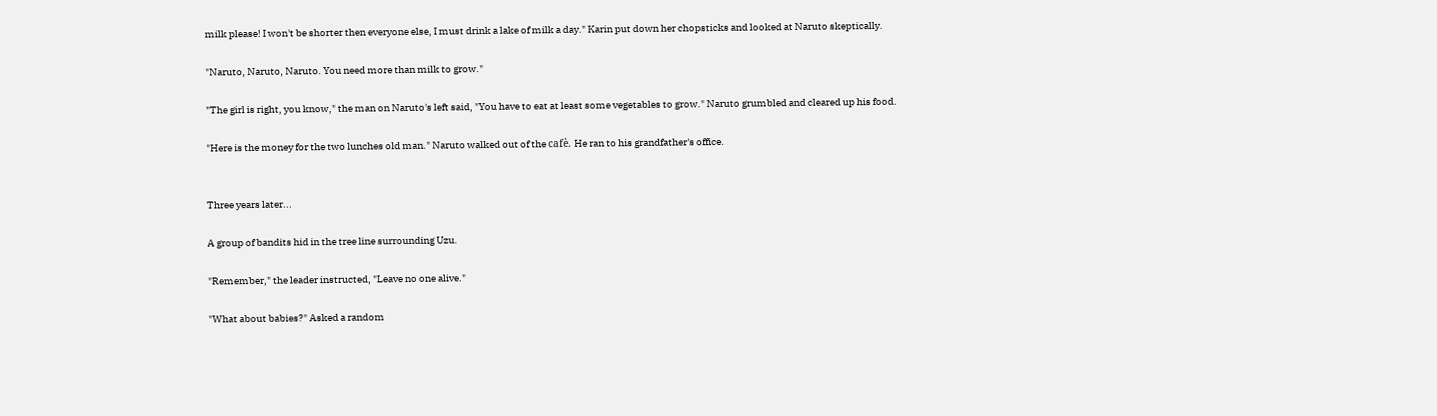milk please! I won't be shorter then everyone else, I must drink a lake of milk a day." Karin put down her chopsticks and looked at Naruto skeptically.

"Naruto, Naruto, Naruto. You need more than milk to grow."

"The girl is right, you know," the man on Naruto's left said, "You have to eat at least some vegetables to grow." Naruto grumbled and cleared up his food.

"Here is the money for the two lunches old man." Naruto walked out of the cafè. He ran to his grandfather's office.


Three years later...

A group of bandits hid in the tree line surrounding Uzu.

"Remember," the leader instructed, "Leave no one alive."

"What about babies?" Asked a random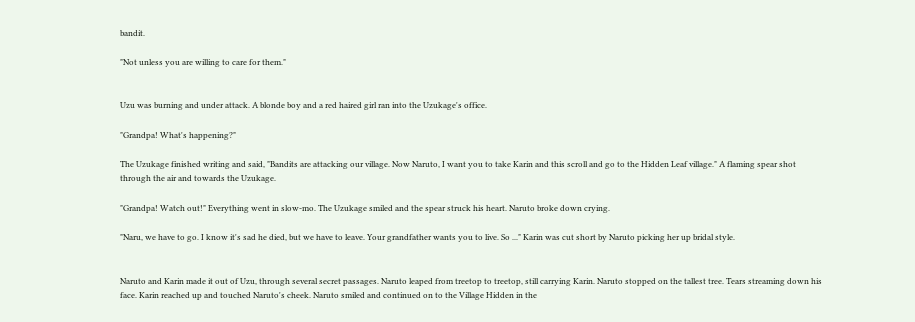bandit.

"Not unless you are willing to care for them."


Uzu was burning and under attack. A blonde boy and a red haired girl ran into the Uzukage's office.

"Grandpa! What's happening?"

The Uzukage finished writing and said, "Bandits are attacking our village. Now Naruto, I want you to take Karin and this scroll and go to the Hidden Leaf village." A flaming spear shot through the air and towards the Uzukage.

"Grandpa! Watch out!" Everything went in slow-mo. The Uzukage smiled and the spear struck his heart. Naruto broke down crying.

"Naru, we have to go. I know it's sad he died, but we have to leave. Your grandfather wants you to live. So ..." Karin was cut short by Naruto picking her up bridal style.


Naruto and Karin made it out of Uzu, through several secret passages. Naruto leaped from treetop to treetop, still carrying Karin. Naruto stopped on the tallest tree. Tears streaming down his face. Karin reached up and touched Naruto's cheek. Naruto smiled and continued on to the Village Hidden in the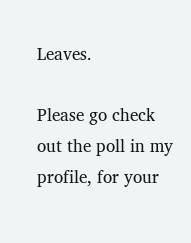Leaves.

Please go check out the poll in my profile, for your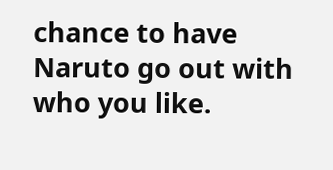chance to have Naruto go out with who you like.